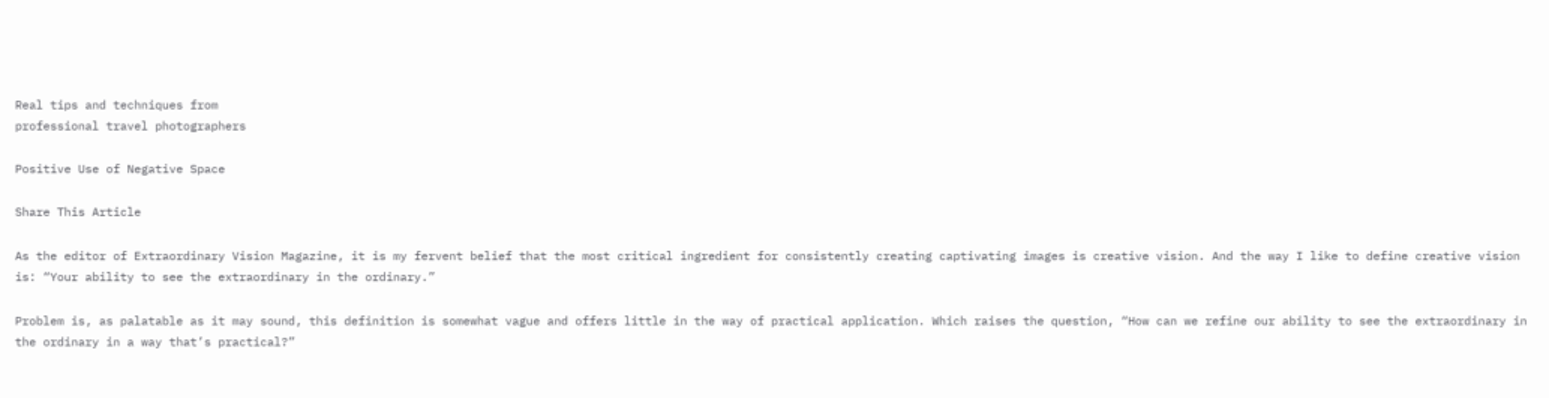Real tips and techniques from
professional travel photographers

Positive Use of Negative Space

Share This Article

As the editor of Extraordinary Vision Magazine, it is my fervent belief that the most critical ingredient for consistently creating captivating images is creative vision. And the way I like to define creative vision is: “Your ability to see the extraordinary in the ordinary.”

Problem is, as palatable as it may sound, this definition is somewhat vague and offers little in the way of practical application. Which raises the question, “How can we refine our ability to see the extraordinary in the ordinary in a way that’s practical?”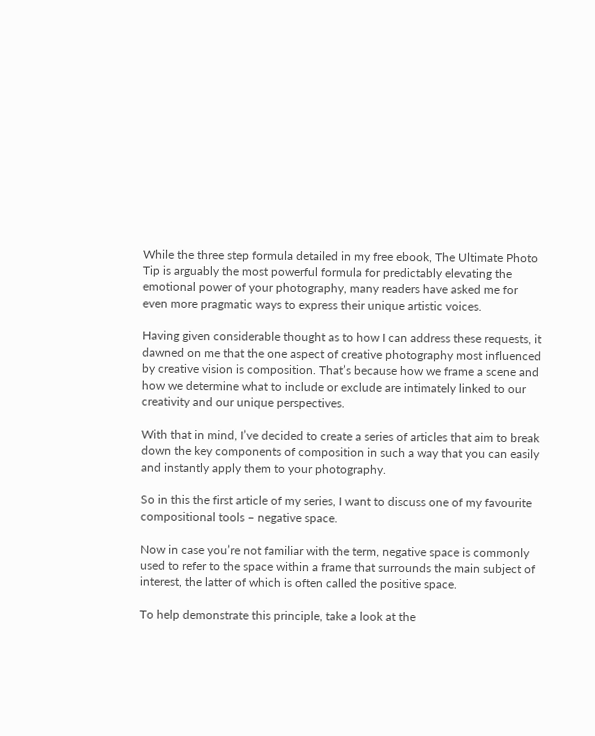While the three step formula detailed in my free ebook, The Ultimate Photo Tip is arguably the most powerful formula for predictably elevating the emotional power of your photography, many readers have asked me for even more pragmatic ways to express their unique artistic voices.

Having given considerable thought as to how I can address these requests, it dawned on me that the one aspect of creative photography most influenced by creative vision is composition. That’s because how we frame a scene and how we determine what to include or exclude are intimately linked to our creativity and our unique perspectives.

With that in mind, I’ve decided to create a series of articles that aim to break down the key components of composition in such a way that you can easily and instantly apply them to your photography.

So in this the first article of my series, I want to discuss one of my favourite compositional tools – negative space.

Now in case you’re not familiar with the term, negative space is commonly used to refer to the space within a frame that surrounds the main subject of interest, the latter of which is often called the positive space.

To help demonstrate this principle, take a look at the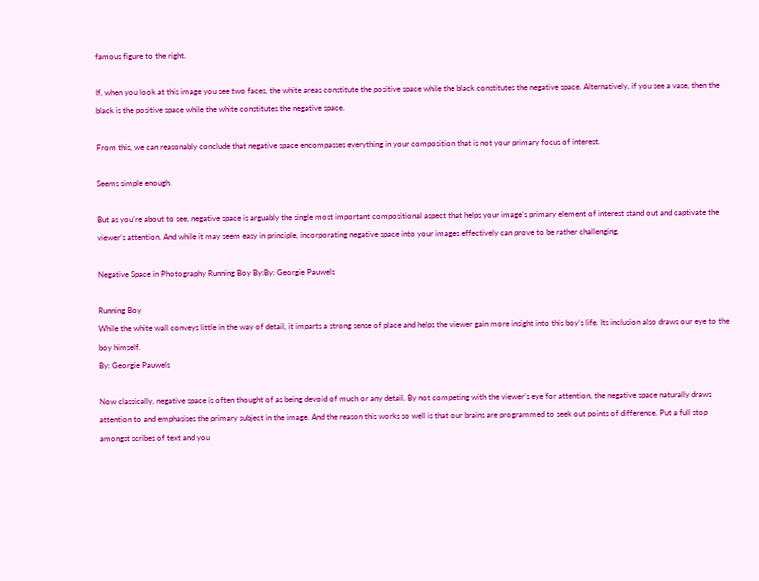famous figure to the right.

If, when you look at this image you see two faces, the white areas constitute the positive space while the black constitutes the negative space. Alternatively, if you see a vase, then the black is the positive space while the white constitutes the negative space.

From this, we can reasonably conclude that negative space encompasses everything in your composition that is not your primary focus of interest.

Seems simple enough.

But as you’re about to see, negative space is arguably the single most important compositional aspect that helps your image’s primary element of interest stand out and captivate the viewer’s attention. And while it may seem easy in principle, incorporating negative space into your images effectively can prove to be rather challenging.

Negative Space in Photography Running Boy By:By: Georgie Pauwels

Running Boy
While the white wall conveys little in the way of detail, it imparts a strong sense of place and helps the viewer gain more insight into this boy’s life. Its inclusion also draws our eye to the boy himself.
By: Georgie Pauwels

Now classically, negative space is often thought of as being devoid of much or any detail. By not competing with the viewer’s eye for attention, the negative space naturally draws attention to and emphasises the primary subject in the image. And the reason this works so well is that our brains are programmed to seek out points of difference. Put a full stop amongst scribes of text and you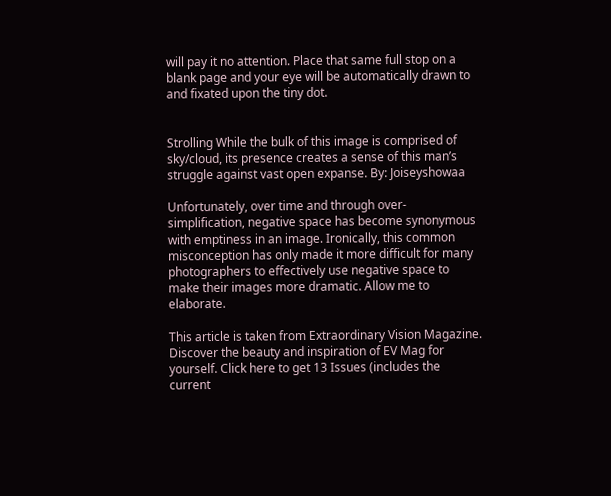will pay it no attention. Place that same full stop on a blank page and your eye will be automatically drawn to and fixated upon the tiny dot.


Strolling While the bulk of this image is comprised of sky/cloud, its presence creates a sense of this man’s struggle against vast open expanse. By: Joiseyshowaa

Unfortunately, over time and through over-simplification, negative space has become synonymous with emptiness in an image. Ironically, this common misconception has only made it more difficult for many photographers to effectively use negative space to make their images more dramatic. Allow me to elaborate.

This article is taken from Extraordinary Vision Magazine. Discover the beauty and inspiration of EV Mag for yourself. Click here to get 13 Issues (includes the current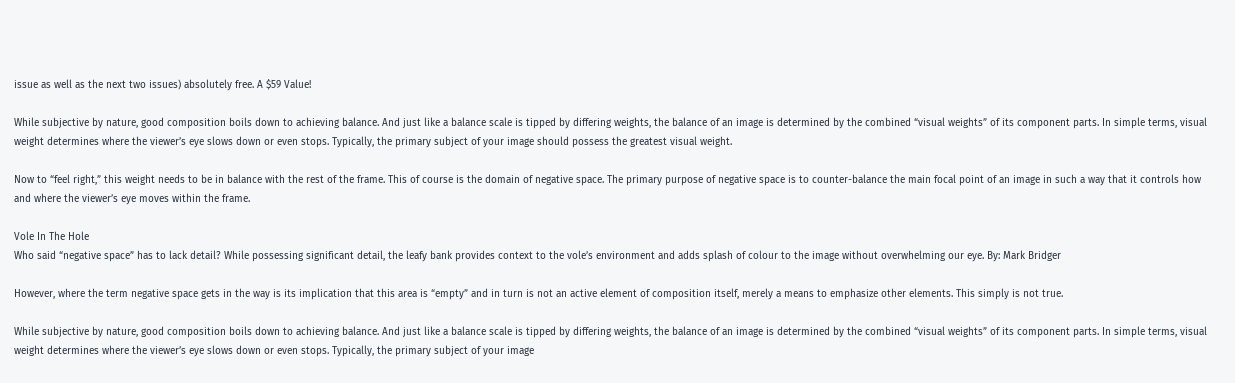issue as well as the next two issues) absolutely free. A $59 Value!

While subjective by nature, good composition boils down to achieving balance. And just like a balance scale is tipped by differing weights, the balance of an image is determined by the combined “visual weights” of its component parts. In simple terms, visual weight determines where the viewer’s eye slows down or even stops. Typically, the primary subject of your image should possess the greatest visual weight.

Now to “feel right,” this weight needs to be in balance with the rest of the frame. This of course is the domain of negative space. The primary purpose of negative space is to counter-balance the main focal point of an image in such a way that it controls how and where the viewer’s eye moves within the frame.

Vole In The Hole
Who said “negative space” has to lack detail? While possessing significant detail, the leafy bank provides context to the vole’s environment and adds splash of colour to the image without overwhelming our eye. By: Mark Bridger

However, where the term negative space gets in the way is its implication that this area is “empty” and in turn is not an active element of composition itself, merely a means to emphasize other elements. This simply is not true.

While subjective by nature, good composition boils down to achieving balance. And just like a balance scale is tipped by differing weights, the balance of an image is determined by the combined “visual weights” of its component parts. In simple terms, visual weight determines where the viewer’s eye slows down or even stops. Typically, the primary subject of your image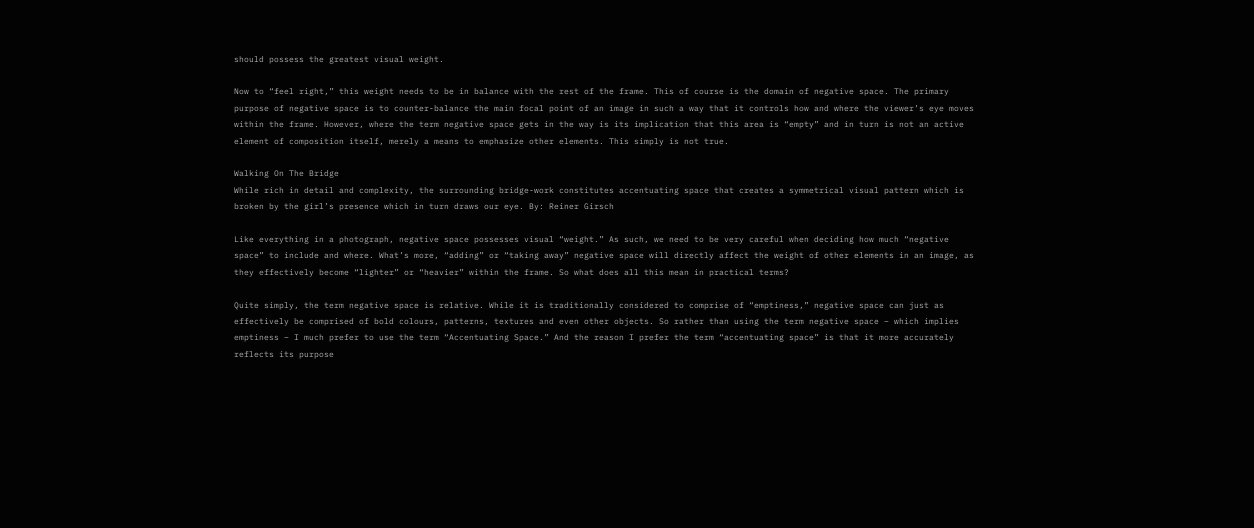should possess the greatest visual weight.

Now to “feel right,” this weight needs to be in balance with the rest of the frame. This of course is the domain of negative space. The primary purpose of negative space is to counter-balance the main focal point of an image in such a way that it controls how and where the viewer’s eye moves within the frame. However, where the term negative space gets in the way is its implication that this area is “empty” and in turn is not an active element of composition itself, merely a means to emphasize other elements. This simply is not true.

Walking On The Bridge
While rich in detail and complexity, the surrounding bridge-work constitutes accentuating space that creates a symmetrical visual pattern which is broken by the girl’s presence which in turn draws our eye. By: Reiner Girsch

Like everything in a photograph, negative space possesses visual “weight.” As such, we need to be very careful when deciding how much “negative space” to include and where. What’s more, “adding” or “taking away” negative space will directly affect the weight of other elements in an image, as they effectively become “lighter” or “heavier” within the frame. So what does all this mean in practical terms?

Quite simply, the term negative space is relative. While it is traditionally considered to comprise of “emptiness,” negative space can just as effectively be comprised of bold colours, patterns, textures and even other objects. So rather than using the term negative space – which implies emptiness – I much prefer to use the term “Accentuating Space.” And the reason I prefer the term “accentuating space” is that it more accurately reflects its purpose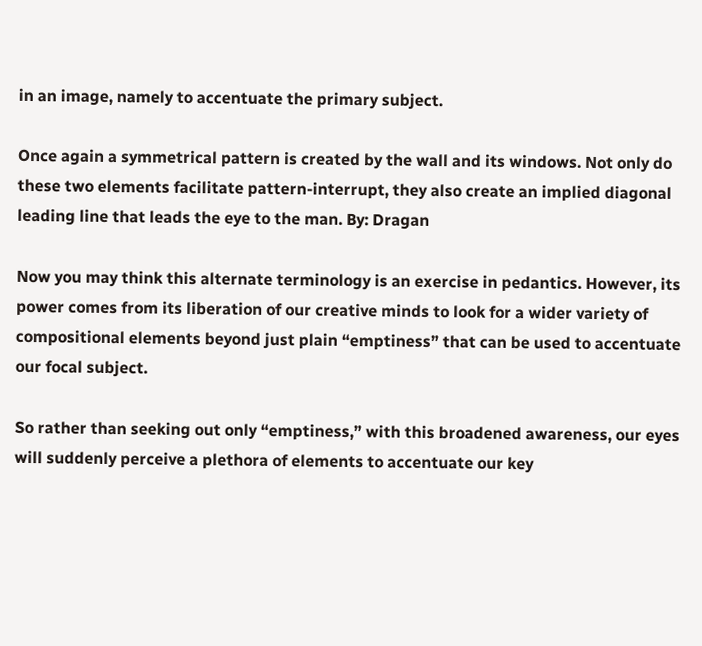in an image, namely to accentuate the primary subject.

Once again a symmetrical pattern is created by the wall and its windows. Not only do these two elements facilitate pattern-interrupt, they also create an implied diagonal leading line that leads the eye to the man. By: Dragan

Now you may think this alternate terminology is an exercise in pedantics. However, its power comes from its liberation of our creative minds to look for a wider variety of compositional elements beyond just plain “emptiness” that can be used to accentuate our focal subject.

So rather than seeking out only “emptiness,” with this broadened awareness, our eyes will suddenly perceive a plethora of elements to accentuate our key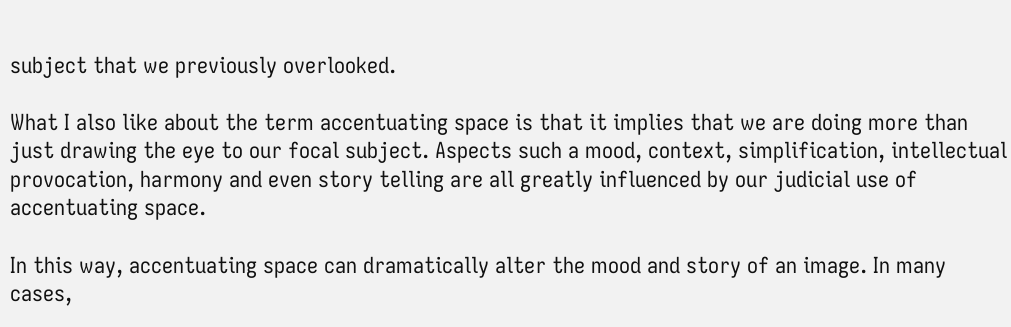subject that we previously overlooked.

What I also like about the term accentuating space is that it implies that we are doing more than just drawing the eye to our focal subject. Aspects such a mood, context, simplification, intellectual provocation, harmony and even story telling are all greatly influenced by our judicial use of accentuating space.

In this way, accentuating space can dramatically alter the mood and story of an image. In many cases,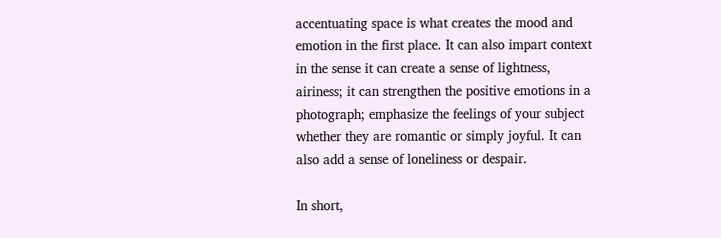accentuating space is what creates the mood and emotion in the first place. It can also impart context in the sense it can create a sense of lightness, airiness; it can strengthen the positive emotions in a photograph; emphasize the feelings of your subject whether they are romantic or simply joyful. It can also add a sense of loneliness or despair.

In short,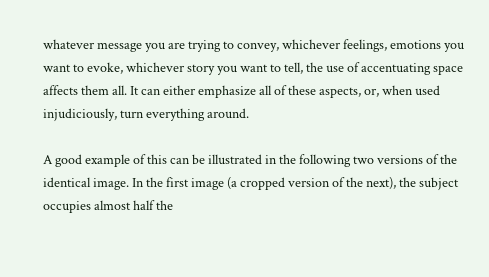whatever message you are trying to convey, whichever feelings, emotions you want to evoke, whichever story you want to tell, the use of accentuating space affects them all. It can either emphasize all of these aspects, or, when used injudiciously, turn everything around.

A good example of this can be illustrated in the following two versions of the identical image. In the first image (a cropped version of the next), the subject occupies almost half the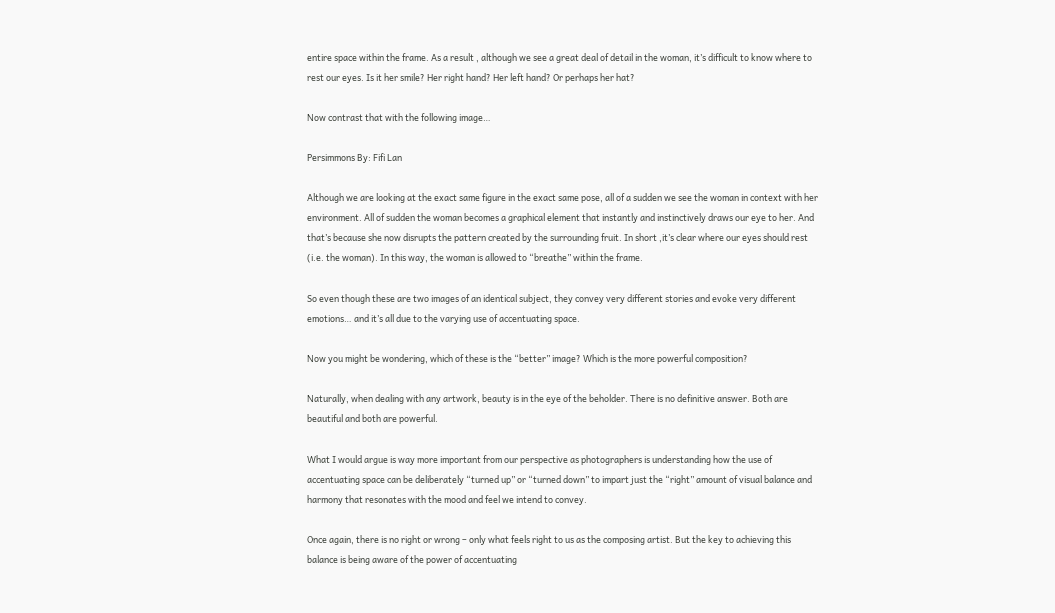entire space within the frame. As a result , although we see a great deal of detail in the woman, it’s difficult to know where to rest our eyes. Is it her smile? Her right hand? Her left hand? Or perhaps her hat?

Now contrast that with the following image…

Persimmons By: Fifi Lan

Although we are looking at the exact same figure in the exact same pose, all of a sudden we see the woman in context with her environment. All of sudden the woman becomes a graphical element that instantly and instinctively draws our eye to her. And that’s because she now disrupts the pattern created by the surrounding fruit. In short ,it’s clear where our eyes should rest (i.e. the woman). In this way, the woman is allowed to “breathe” within the frame.

So even though these are two images of an identical subject, they convey very different stories and evoke very different emotions… and it’s all due to the varying use of accentuating space.

Now you might be wondering, which of these is the “better” image? Which is the more powerful composition?

Naturally, when dealing with any artwork, beauty is in the eye of the beholder. There is no definitive answer. Both are beautiful and both are powerful.

What I would argue is way more important from our perspective as photographers is understanding how the use of accentuating space can be deliberately “turned up” or “turned down” to impart just the “right” amount of visual balance and harmony that resonates with the mood and feel we intend to convey.

Once again, there is no right or wrong – only what feels right to us as the composing artist. But the key to achieving this balance is being aware of the power of accentuating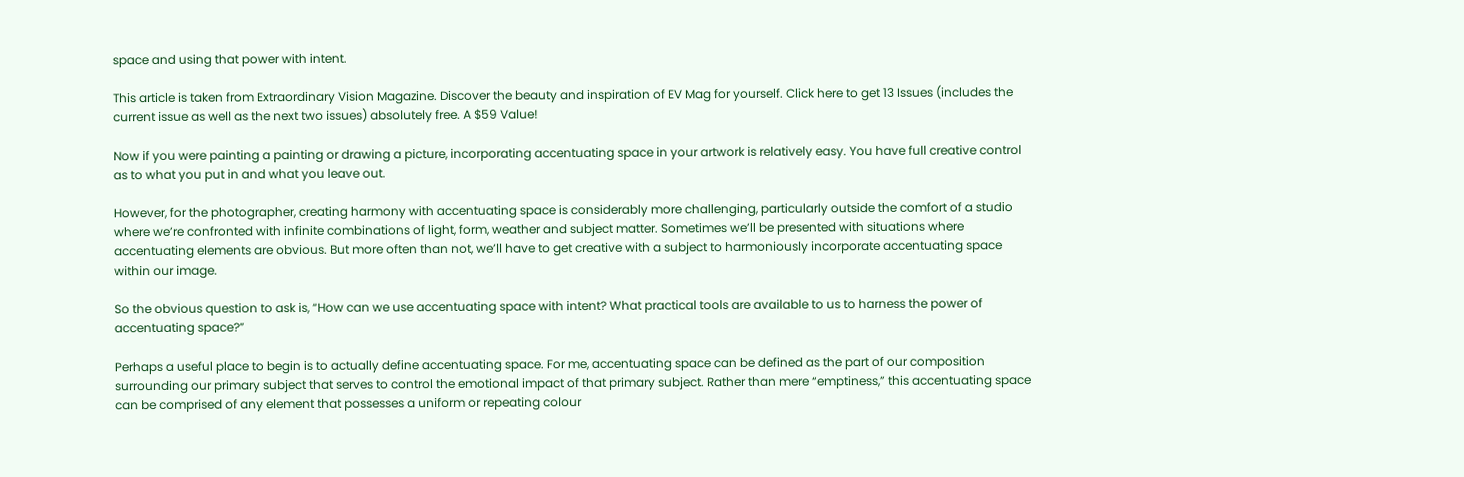space and using that power with intent.

This article is taken from Extraordinary Vision Magazine. Discover the beauty and inspiration of EV Mag for yourself. Click here to get 13 Issues (includes the current issue as well as the next two issues) absolutely free. A $59 Value!

Now if you were painting a painting or drawing a picture, incorporating accentuating space in your artwork is relatively easy. You have full creative control as to what you put in and what you leave out.

However, for the photographer, creating harmony with accentuating space is considerably more challenging, particularly outside the comfort of a studio where we’re confronted with infinite combinations of light, form, weather and subject matter. Sometimes we’ll be presented with situations where accentuating elements are obvious. But more often than not, we’ll have to get creative with a subject to harmoniously incorporate accentuating space within our image.

So the obvious question to ask is, “How can we use accentuating space with intent? What practical tools are available to us to harness the power of accentuating space?”

Perhaps a useful place to begin is to actually define accentuating space. For me, accentuating space can be defined as the part of our composition surrounding our primary subject that serves to control the emotional impact of that primary subject. Rather than mere “emptiness,” this accentuating space can be comprised of any element that possesses a uniform or repeating colour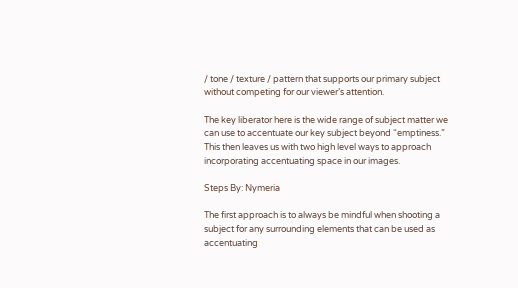/ tone / texture / pattern that supports our primary subject without competing for our viewer’s attention.

The key liberator here is the wide range of subject matter we can use to accentuate our key subject beyond “emptiness.” This then leaves us with two high level ways to approach incorporating accentuating space in our images.

Steps By: Nymeria

The first approach is to always be mindful when shooting a subject for any surrounding elements that can be used as accentuating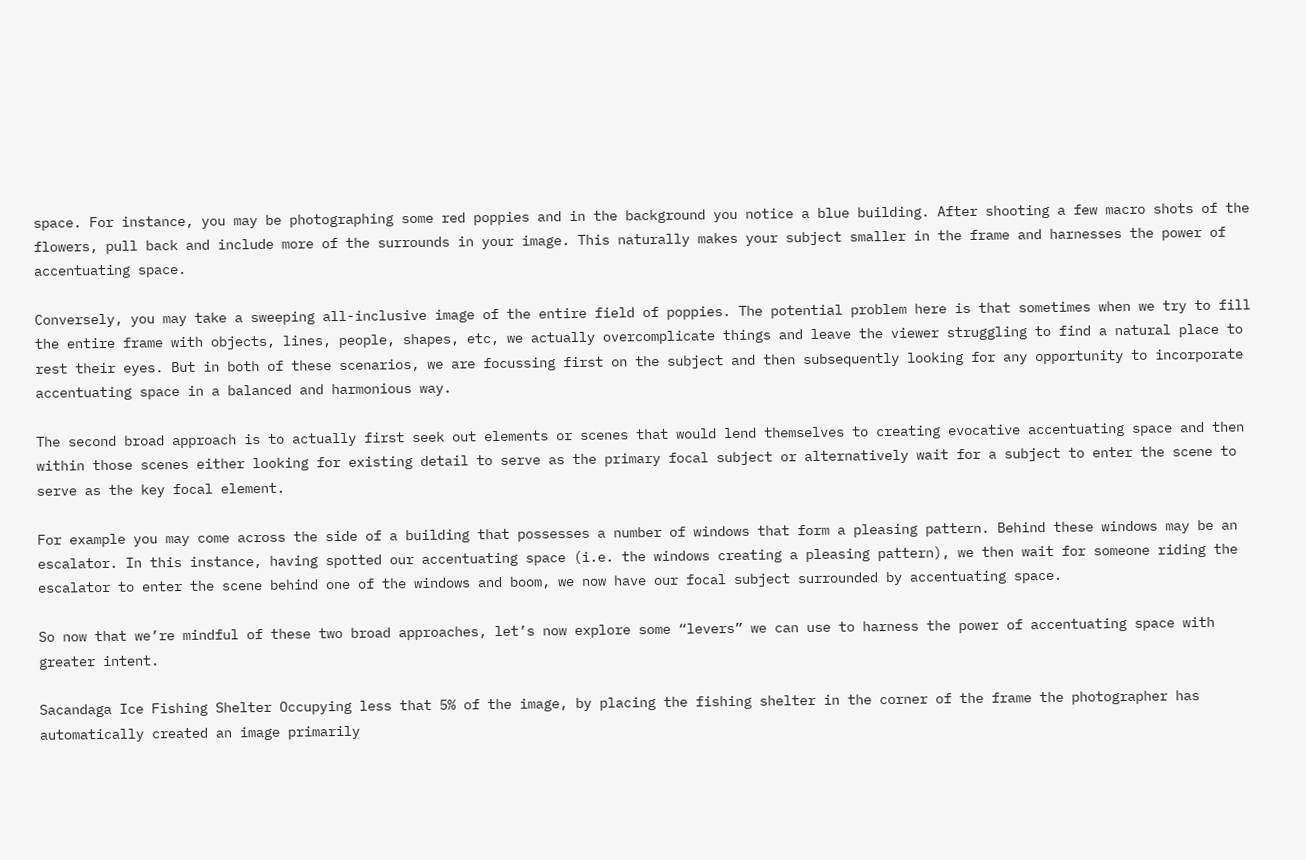space. For instance, you may be photographing some red poppies and in the background you notice a blue building. After shooting a few macro shots of the flowers, pull back and include more of the surrounds in your image. This naturally makes your subject smaller in the frame and harnesses the power of accentuating space.

Conversely, you may take a sweeping all-inclusive image of the entire field of poppies. The potential problem here is that sometimes when we try to fill the entire frame with objects, lines, people, shapes, etc, we actually overcomplicate things and leave the viewer struggling to find a natural place to rest their eyes. But in both of these scenarios, we are focussing first on the subject and then subsequently looking for any opportunity to incorporate accentuating space in a balanced and harmonious way.

The second broad approach is to actually first seek out elements or scenes that would lend themselves to creating evocative accentuating space and then within those scenes either looking for existing detail to serve as the primary focal subject or alternatively wait for a subject to enter the scene to serve as the key focal element.

For example you may come across the side of a building that possesses a number of windows that form a pleasing pattern. Behind these windows may be an escalator. In this instance, having spotted our accentuating space (i.e. the windows creating a pleasing pattern), we then wait for someone riding the escalator to enter the scene behind one of the windows and boom, we now have our focal subject surrounded by accentuating space.

So now that we’re mindful of these two broad approaches, let’s now explore some “levers” we can use to harness the power of accentuating space with greater intent.

Sacandaga Ice Fishing Shelter Occupying less that 5% of the image, by placing the fishing shelter in the corner of the frame the photographer has automatically created an image primarily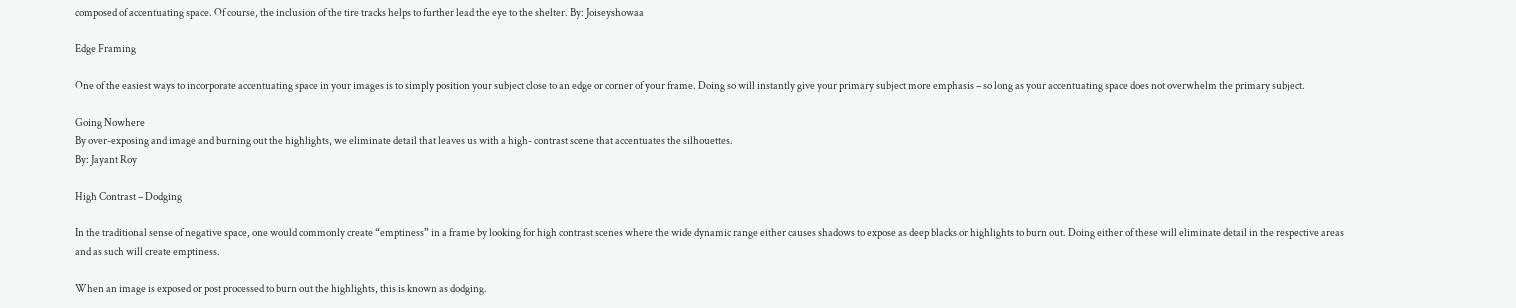composed of accentuating space. Of course, the inclusion of the tire tracks helps to further lead the eye to the shelter. By: Joiseyshowaa

Edge Framing

One of the easiest ways to incorporate accentuating space in your images is to simply position your subject close to an edge or corner of your frame. Doing so will instantly give your primary subject more emphasis – so long as your accentuating space does not overwhelm the primary subject.

Going Nowhere
By over-exposing and image and burning out the highlights, we eliminate detail that leaves us with a high- contrast scene that accentuates the silhouettes.
By: Jayant Roy

High Contrast – Dodging

In the traditional sense of negative space, one would commonly create “emptiness” in a frame by looking for high contrast scenes where the wide dynamic range either causes shadows to expose as deep blacks or highlights to burn out. Doing either of these will eliminate detail in the respective areas and as such will create emptiness.

When an image is exposed or post processed to burn out the highlights, this is known as dodging.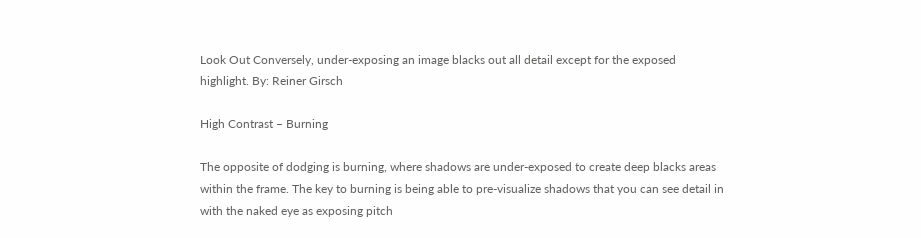Look Out Conversely, under-exposing an image blacks out all detail except for the exposed highlight. By: Reiner Girsch

High Contrast – Burning

The opposite of dodging is burning, where shadows are under-exposed to create deep blacks areas within the frame. The key to burning is being able to pre-visualize shadows that you can see detail in with the naked eye as exposing pitch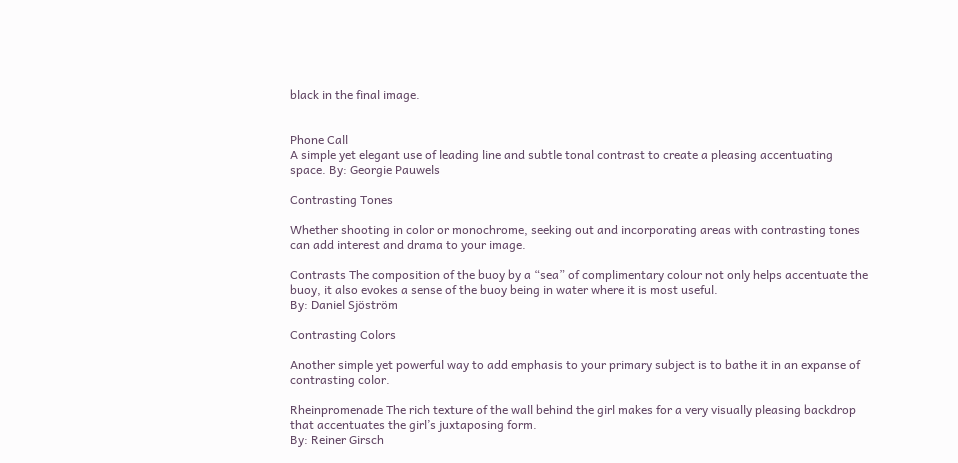black in the final image.


Phone Call
A simple yet elegant use of leading line and subtle tonal contrast to create a pleasing accentuating space. By: Georgie Pauwels

Contrasting Tones

Whether shooting in color or monochrome, seeking out and incorporating areas with contrasting tones can add interest and drama to your image.

Contrasts The composition of the buoy by a “sea” of complimentary colour not only helps accentuate the buoy, it also evokes a sense of the buoy being in water where it is most useful.
By: Daniel Sjöström

Contrasting Colors

Another simple yet powerful way to add emphasis to your primary subject is to bathe it in an expanse of contrasting color.

Rheinpromenade The rich texture of the wall behind the girl makes for a very visually pleasing backdrop that accentuates the girl’s juxtaposing form.
By: Reiner Girsch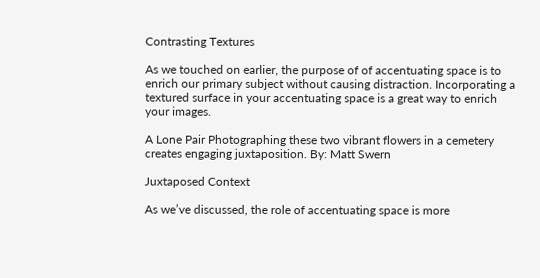Contrasting Textures

As we touched on earlier, the purpose of of accentuating space is to enrich our primary subject without causing distraction. Incorporating a textured surface in your accentuating space is a great way to enrich your images.

A Lone Pair Photographing these two vibrant flowers in a cemetery creates engaging juxtaposition. By: Matt Swern

Juxtaposed Context

As we’ve discussed, the role of accentuating space is more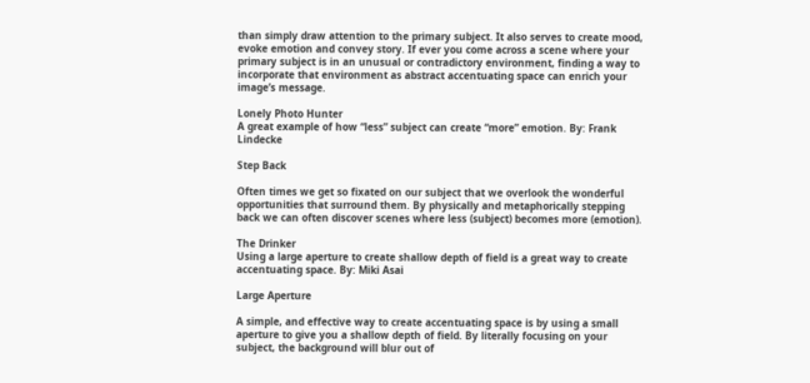than simply draw attention to the primary subject. It also serves to create mood, evoke emotion and convey story. If ever you come across a scene where your primary subject is in an unusual or contradictory environment, finding a way to incorporate that environment as abstract accentuating space can enrich your image’s message.

Lonely Photo Hunter
A great example of how “less” subject can create “more” emotion. By: Frank Lindecke

Step Back

Often times we get so fixated on our subject that we overlook the wonderful opportunities that surround them. By physically and metaphorically stepping back we can often discover scenes where less (subject) becomes more (emotion).

The Drinker
Using a large aperture to create shallow depth of field is a great way to create accentuating space. By: Miki Asai

Large Aperture

A simple, and effective way to create accentuating space is by using a small aperture to give you a shallow depth of field. By literally focusing on your subject, the background will blur out of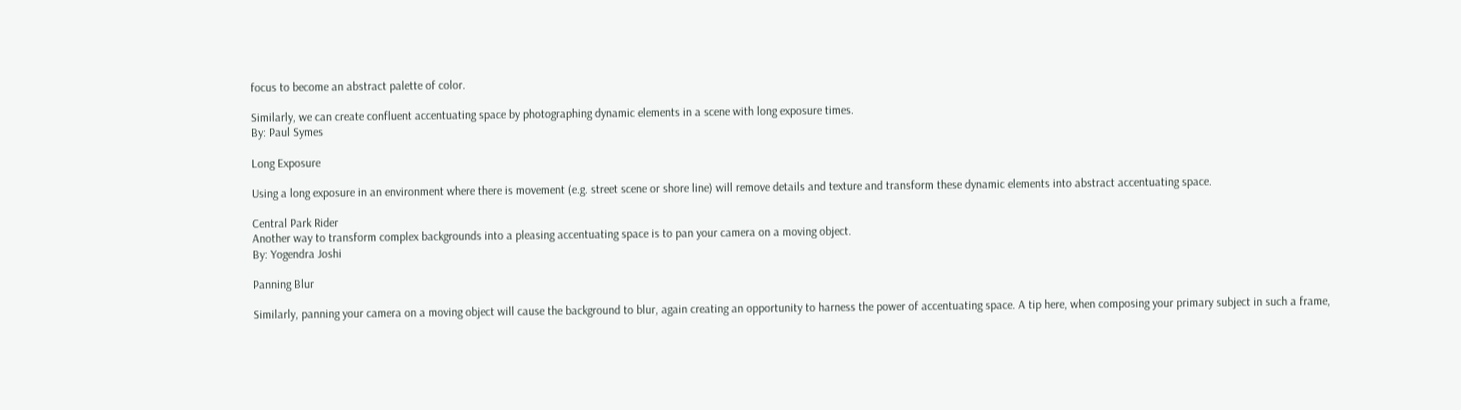focus to become an abstract palette of color.

Similarly, we can create confluent accentuating space by photographing dynamic elements in a scene with long exposure times.
By: Paul Symes

Long Exposure

Using a long exposure in an environment where there is movement (e.g. street scene or shore line) will remove details and texture and transform these dynamic elements into abstract accentuating space.

Central Park Rider
Another way to transform complex backgrounds into a pleasing accentuating space is to pan your camera on a moving object.
By: Yogendra Joshi

Panning Blur

Similarly, panning your camera on a moving object will cause the background to blur, again creating an opportunity to harness the power of accentuating space. A tip here, when composing your primary subject in such a frame,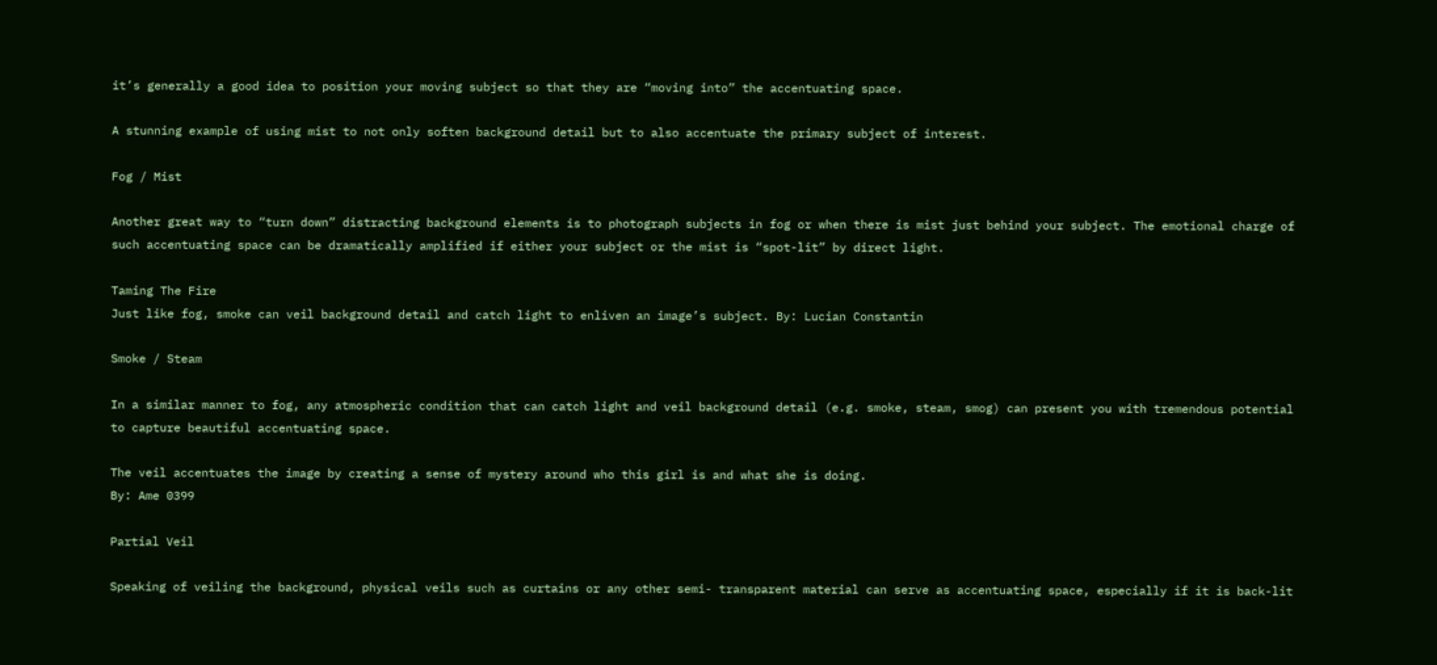it’s generally a good idea to position your moving subject so that they are “moving into” the accentuating space.

A stunning example of using mist to not only soften background detail but to also accentuate the primary subject of interest.

Fog / Mist

Another great way to “turn down” distracting background elements is to photograph subjects in fog or when there is mist just behind your subject. The emotional charge of such accentuating space can be dramatically amplified if either your subject or the mist is “spot-lit” by direct light.

Taming The Fire
Just like fog, smoke can veil background detail and catch light to enliven an image’s subject. By: Lucian Constantin

Smoke / Steam

In a similar manner to fog, any atmospheric condition that can catch light and veil background detail (e.g. smoke, steam, smog) can present you with tremendous potential to capture beautiful accentuating space.

The veil accentuates the image by creating a sense of mystery around who this girl is and what she is doing.
By: Ame 0399

Partial Veil

Speaking of veiling the background, physical veils such as curtains or any other semi- transparent material can serve as accentuating space, especially if it is back-lit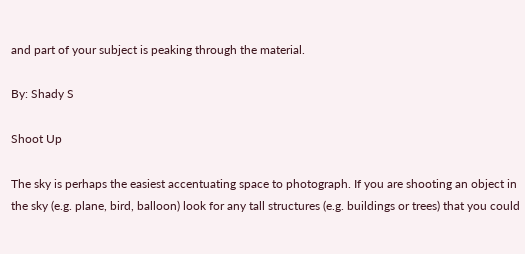and part of your subject is peaking through the material.

By: Shady S

Shoot Up

The sky is perhaps the easiest accentuating space to photograph. If you are shooting an object in the sky (e.g. plane, bird, balloon) look for any tall structures (e.g. buildings or trees) that you could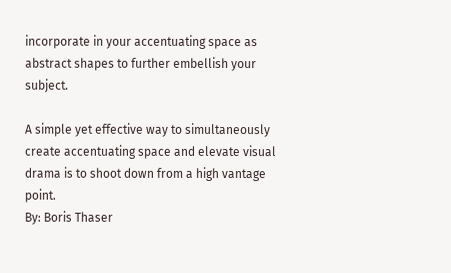incorporate in your accentuating space as abstract shapes to further embellish your subject.

A simple yet effective way to simultaneously create accentuating space and elevate visual drama is to shoot down from a high vantage point.
By: Boris Thaser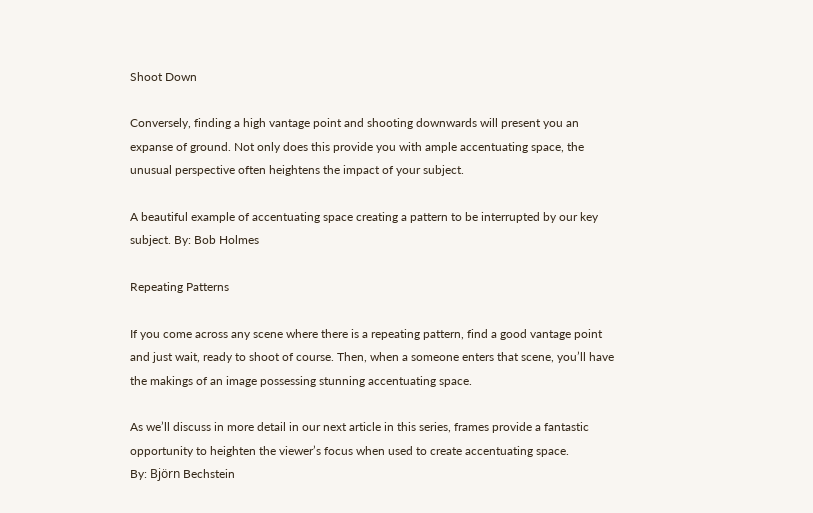Shoot Down

Conversely, finding a high vantage point and shooting downwards will present you an expanse of ground. Not only does this provide you with ample accentuating space, the unusual perspective often heightens the impact of your subject.

A beautiful example of accentuating space creating a pattern to be interrupted by our key subject. By: Bob Holmes

Repeating Patterns

If you come across any scene where there is a repeating pattern, find a good vantage point and just wait, ready to shoot of course. Then, when a someone enters that scene, you’ll have the makings of an image possessing stunning accentuating space.

As we’ll discuss in more detail in our next article in this series, frames provide a fantastic opportunity to heighten the viewer’s focus when used to create accentuating space.
By: Björn Bechstein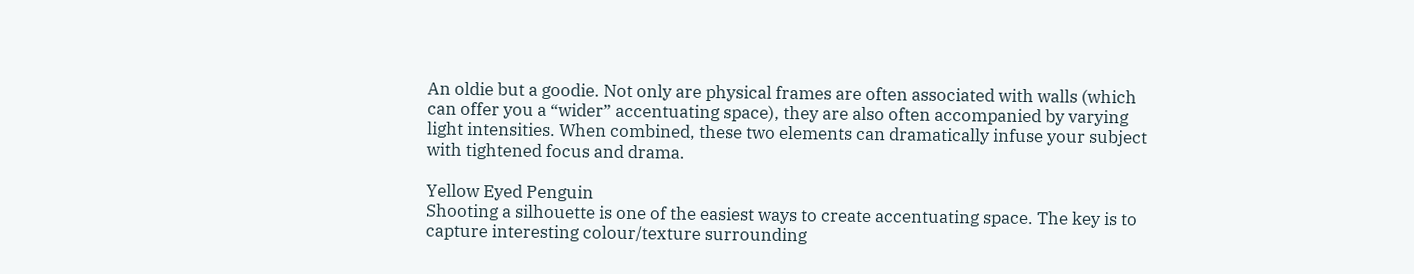An oldie but a goodie. Not only are physical frames are often associated with walls (which can offer you a “wider” accentuating space), they are also often accompanied by varying light intensities. When combined, these two elements can dramatically infuse your subject with tightened focus and drama.

Yellow Eyed Penguin
Shooting a silhouette is one of the easiest ways to create accentuating space. The key is to capture interesting colour/texture surrounding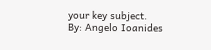your key subject.
By: Angelo Ioanides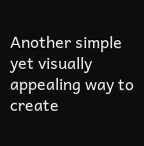Another simple yet visually appealing way to create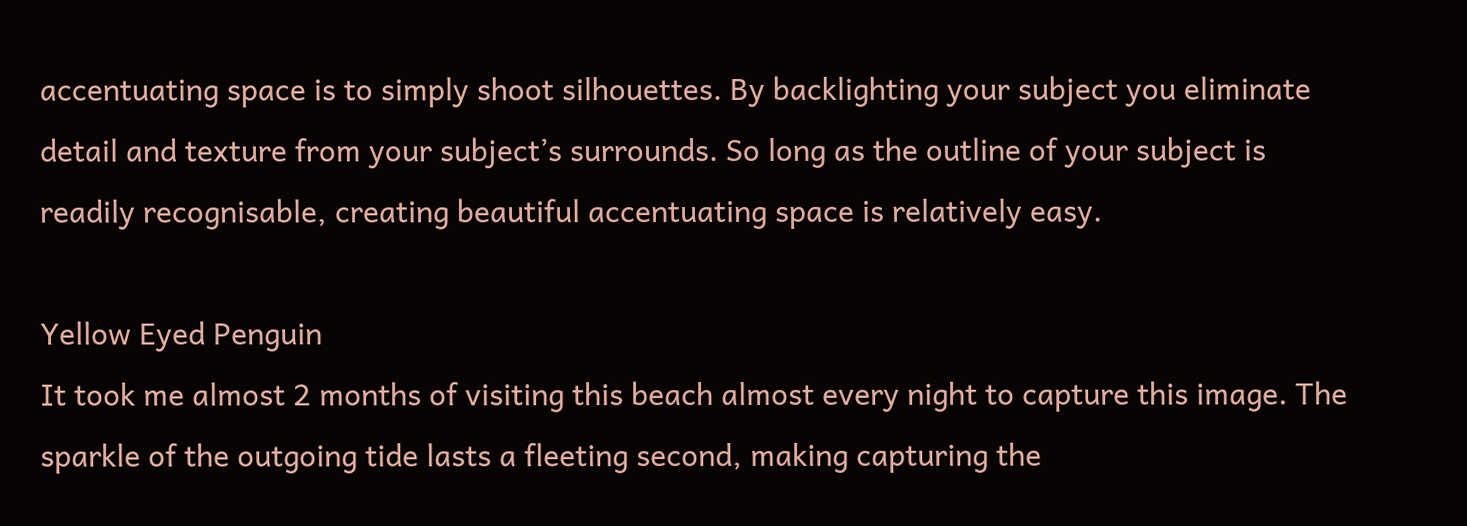accentuating space is to simply shoot silhouettes. By backlighting your subject you eliminate detail and texture from your subject’s surrounds. So long as the outline of your subject is readily recognisable, creating beautiful accentuating space is relatively easy.

Yellow Eyed Penguin
It took me almost 2 months of visiting this beach almost every night to capture this image. The sparkle of the outgoing tide lasts a fleeting second, making capturing the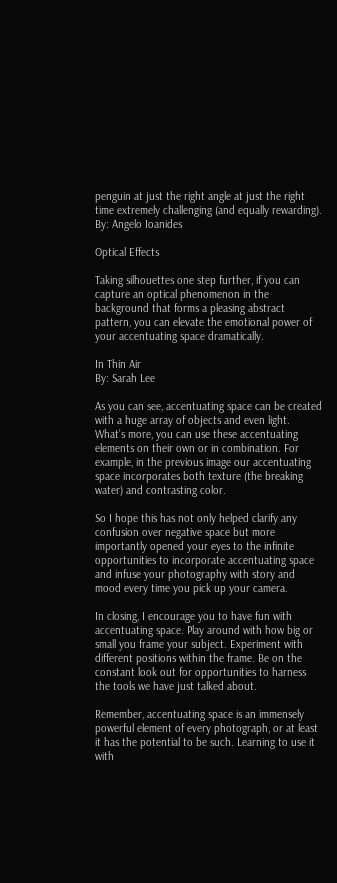penguin at just the right angle at just the right time extremely challenging (and equally rewarding).
By: Angelo Ioanides

Optical Effects

Taking silhouettes one step further, if you can capture an optical phenomenon in the background that forms a pleasing abstract pattern, you can elevate the emotional power of your accentuating space dramatically.

In Thin Air
By: Sarah Lee

As you can see, accentuating space can be created with a huge array of objects and even light. What’s more, you can use these accentuating elements on their own or in combination. For example, in the previous image our accentuating space incorporates both texture (the breaking water) and contrasting color.

So I hope this has not only helped clarify any confusion over negative space but more importantly opened your eyes to the infinite opportunities to incorporate accentuating space and infuse your photography with story and mood every time you pick up your camera.

In closing, I encourage you to have fun with accentuating space. Play around with how big or small you frame your subject. Experiment with different positions within the frame. Be on the constant look out for opportunities to harness the tools we have just talked about.

Remember, accentuating space is an immensely powerful element of every photograph, or at least it has the potential to be such. Learning to use it with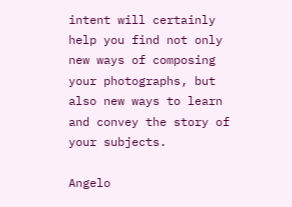intent will certainly help you find not only new ways of composing your photographs, but also new ways to learn and convey the story of your subjects.

Angelo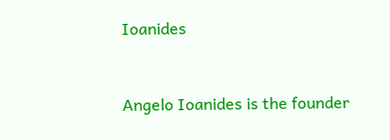Ioanides


Angelo Ioanides is the founder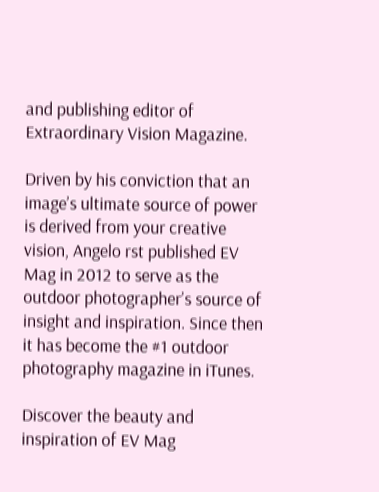and publishing editor of Extraordinary Vision Magazine.

Driven by his conviction that an image’s ultimate source of power is derived from your creative vision, Angelo rst published EV Mag in 2012 to serve as the outdoor photographer’s source of insight and inspiration. Since then it has become the #1 outdoor photography magazine in iTunes.

Discover the beauty and inspiration of EV Mag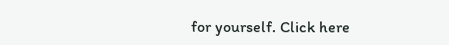for yourself. Click here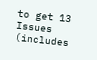to get 13 Issues (includes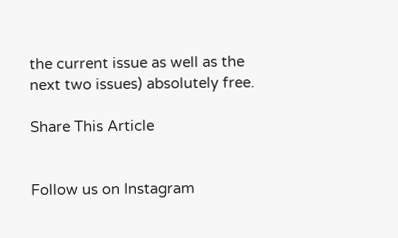the current issue as well as the next two issues) absolutely free.

Share This Article


Follow us on Instagram